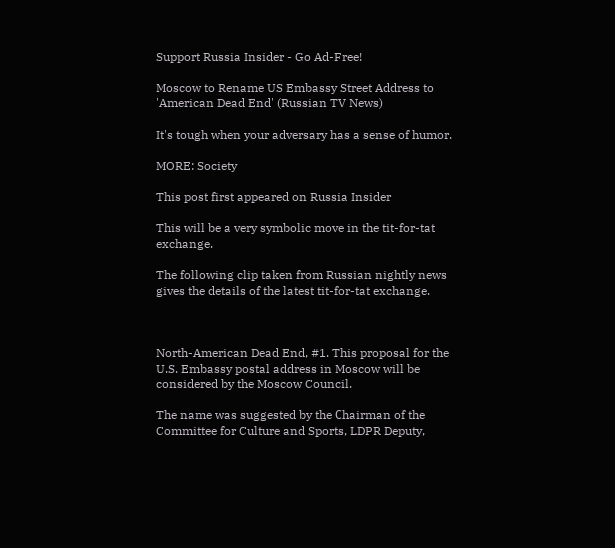Support Russia Insider - Go Ad-Free!

Moscow to Rename US Embassy Street Address to 'American Dead End' (Russian TV News)

It's tough when your adversary has a sense of humor.

MORE: Society

This post first appeared on Russia Insider

This will be a very symbolic move in the tit-for-tat exchange.

The following clip taken from Russian nightly news gives the details of the latest tit-for-tat exchange.



North-American Dead End, #1. This proposal for the U.S. Embassy postal address in Moscow will be considered by the Moscow Council.

The name was suggested by the Сhairman of the Committee for Culture and Sports, LDPR Deputy,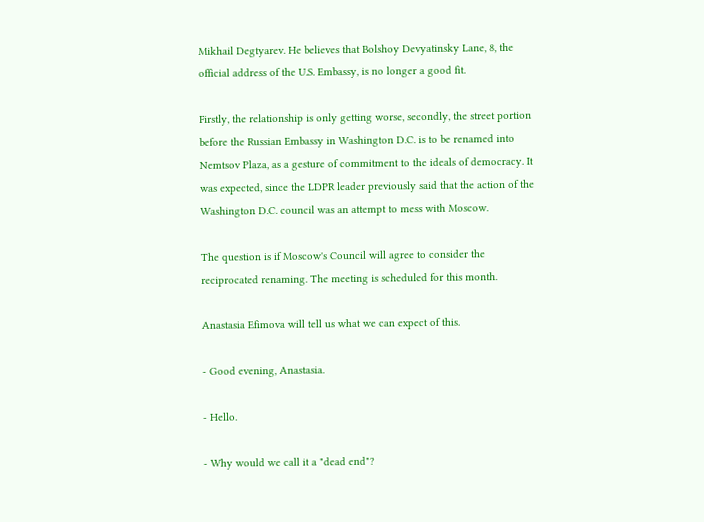Mikhail Degtyarev. He believes that Bolshoy Devyatinsky Lane, 8, the official address of the U.S. Embassy, is no longer a good fit.

Firstly, the relationship is only getting worse, secondly, the street portion before the Russian Embassy in Washington D.C. is to be renamed into Nemtsov Plaza, as a gesture of commitment to the ideals of democracy. It was expected, since the LDPR leader previously said that the action of the Washington D.C. council was an attempt to mess with Moscow.

The question is if Moscow's Council will agree to consider the reciprocated renaming. The meeting is scheduled for this month.

Anastasia Efimova will tell us what we can expect of this.

- Good evening, Anastasia.

- Hello.

- Why would we call it a "dead end"?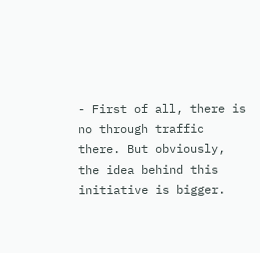- First of all, there is no through traffic there. But obviously, the idea behind this initiative is bigger.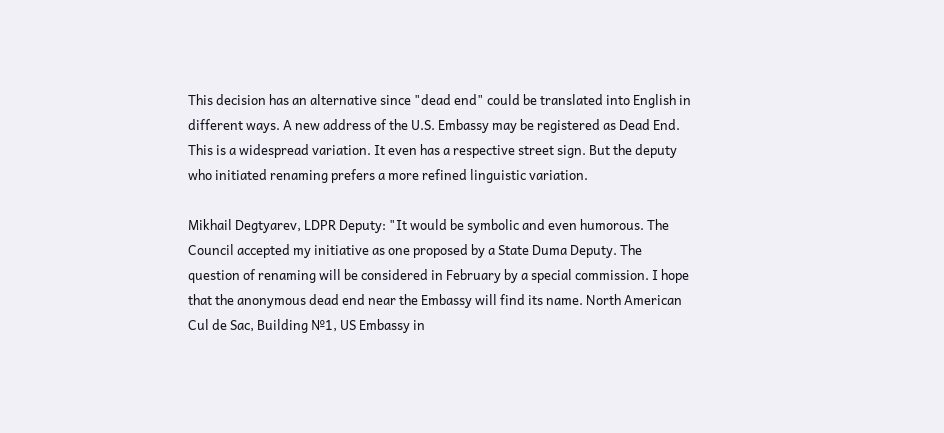This decision has an alternative since "dead end" could be translated into English in different ways. A new address of the U.S. Embassy may be registered as Dead End. This is a widespread variation. It even has a respective street sign. But the deputy who initiated renaming prefers a more refined linguistic variation.

Mikhail Degtyarev, LDPR Deputy: "It would be symbolic and even humorous. The Council accepted my initiative as one proposed by a State Duma Deputy. The question of renaming will be considered in February by a special commission. I hope that the anonymous dead end near the Embassy will find its name. North American Cul de Sac, Building №1, US Embassy in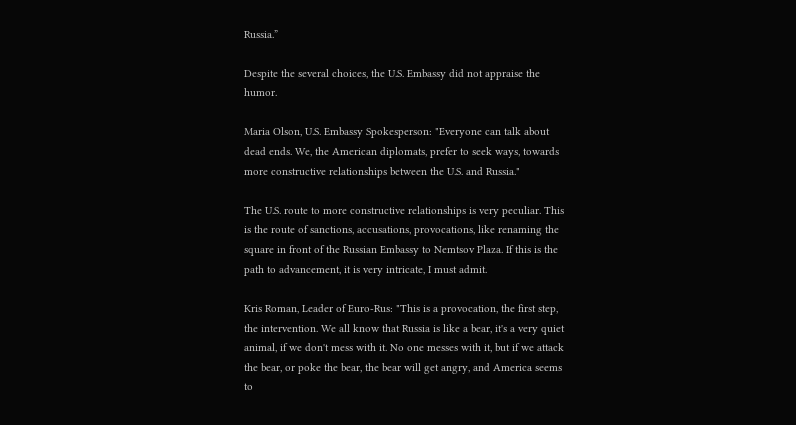Russia.”

Despite the several choices, the U.S. Embassy did not appraise the humor.

Maria Olson, U.S. Embassy Spokesperson: "Everyone can talk about dead ends. We, the American diplomats, prefer to seek ways, towards more constructive relationships between the U.S. and Russia."

The U.S. route to more constructive relationships is very peculiar. This is the route of sanctions, accusations, provocations, like renaming the square in front of the Russian Embassy to Nemtsov Plaza. If this is the path to advancement, it is very intricate, I must admit.

Kris Roman, Leader of Euro-Rus: "This is a provocation, the first step, the intervention. We all know that Russia is like a bear, it's a very quiet animal, if we don't mess with it. No one messes with it, but if we attack the bear, or poke the bear, the bear will get angry, and America seems to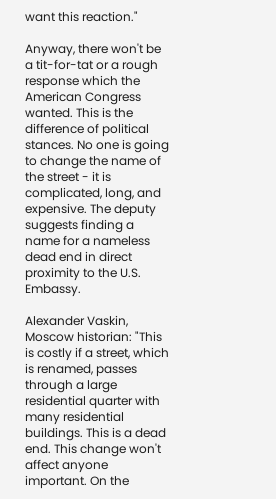want this reaction."

Anyway, there won't be a tit-for-tat or a rough response which the American Congress wanted. This is the difference of political stances. No one is going to change the name of the street - it is complicated, long, and expensive. The deputy suggests finding a name for a nameless dead end in direct proximity to the U.S. Embassy.

Alexander Vaskin, Moscow historian: "This is costly if a street, which is renamed, passes through a large residential quarter with many residential buildings. This is a dead end. This change won't affect anyone important. On the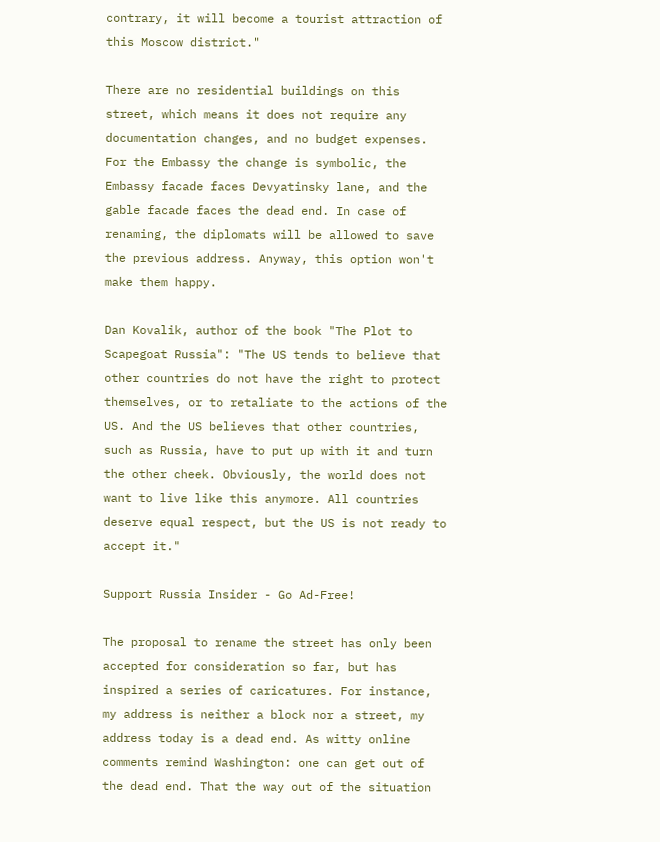contrary, it will become a tourist attraction of this Moscow district."

There are no residential buildings on this street, which means it does not require any documentation changes, and no budget expenses. For the Embassy the change is symbolic, the Embassy facade faces Devyatinsky lane, and the gable facade faces the dead end. In case of renaming, the diplomats will be allowed to save the previous address. Anyway, this option won't make them happy.

Dan Kovalik, author of the book "The Plot to Scapegoat Russia": "The US tends to believe that other countries do not have the right to protect themselves, or to retaliate to the actions of the US. And the US believes that other countries, such as Russia, have to put up with it and turn the other cheek. Obviously, the world does not want to live like this anymore. All countries deserve equal respect, but the US is not ready to accept it."

Support Russia Insider - Go Ad-Free!

The proposal to rename the street has only been accepted for consideration so far, but has inspired a series of caricatures. For instance, my address is neither a block nor a street, my address today is a dead end. As witty online comments remind Washington: one can get out of the dead end. That the way out of the situation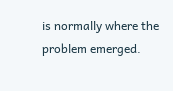is normally where the problem emerged.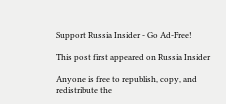Support Russia Insider - Go Ad-Free!

This post first appeared on Russia Insider

Anyone is free to republish, copy, and redistribute the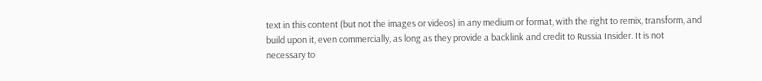text in this content (but not the images or videos) in any medium or format, with the right to remix, transform, and build upon it, even commercially, as long as they provide a backlink and credit to Russia Insider. It is not necessary to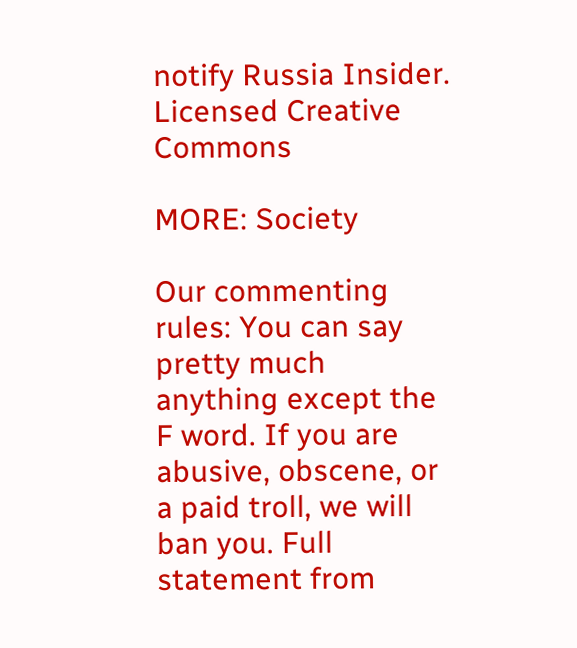notify Russia Insider. Licensed Creative Commons

MORE: Society

Our commenting rules: You can say pretty much anything except the F word. If you are abusive, obscene, or a paid troll, we will ban you. Full statement from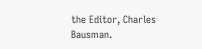the Editor, Charles Bausman.